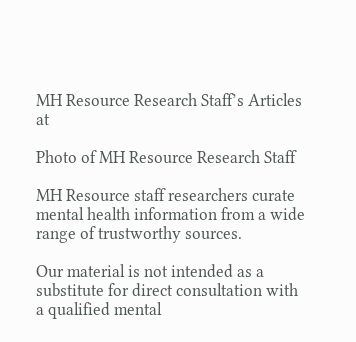MH Resource Research Staff’s Articles at

Photo of MH Resource Research Staff

MH Resource staff researchers curate mental health information from a wide range of trustworthy sources.

Our material is not intended as a substitute for direct consultation with a qualified mental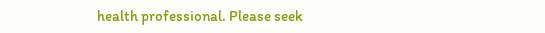health professional. Please seek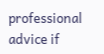professional advice if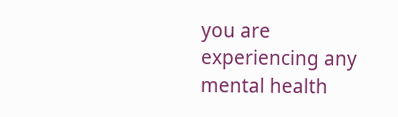you are experiencing any mental health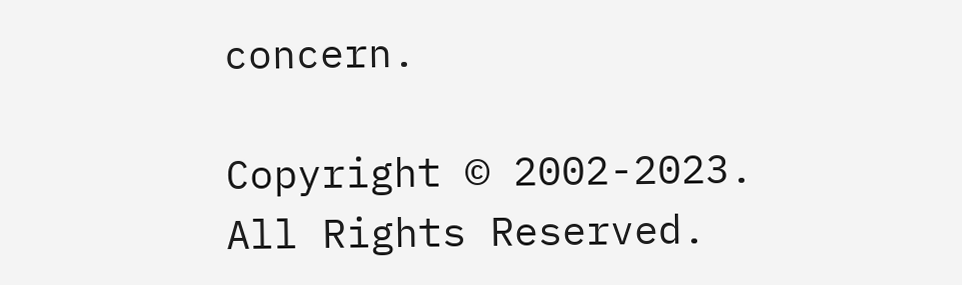concern.

Copyright © 2002-2023. All Rights Reserved.